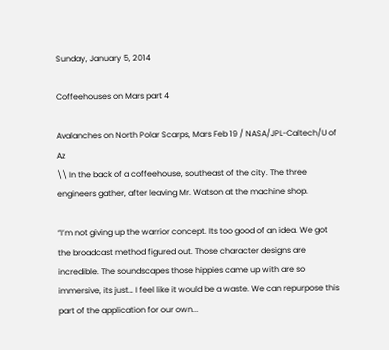Sunday, January 5, 2014

Coffeehouses on Mars part 4

Avalanches on North Polar Scarps, Mars Feb 19 / NASA/JPL-Caltech/U of Az
\\ In the back of a coffeehouse, southeast of the city. The three engineers gather, after leaving Mr. Watson at the machine shop.

“I’m not giving up the warrior concept. Its too good of an idea. We got the broadcast method figured out. Those character designs are incredible. The soundscapes those hippies came up with are so immersive, its just… I feel like it would be a waste. We can repurpose this part of the application for our own...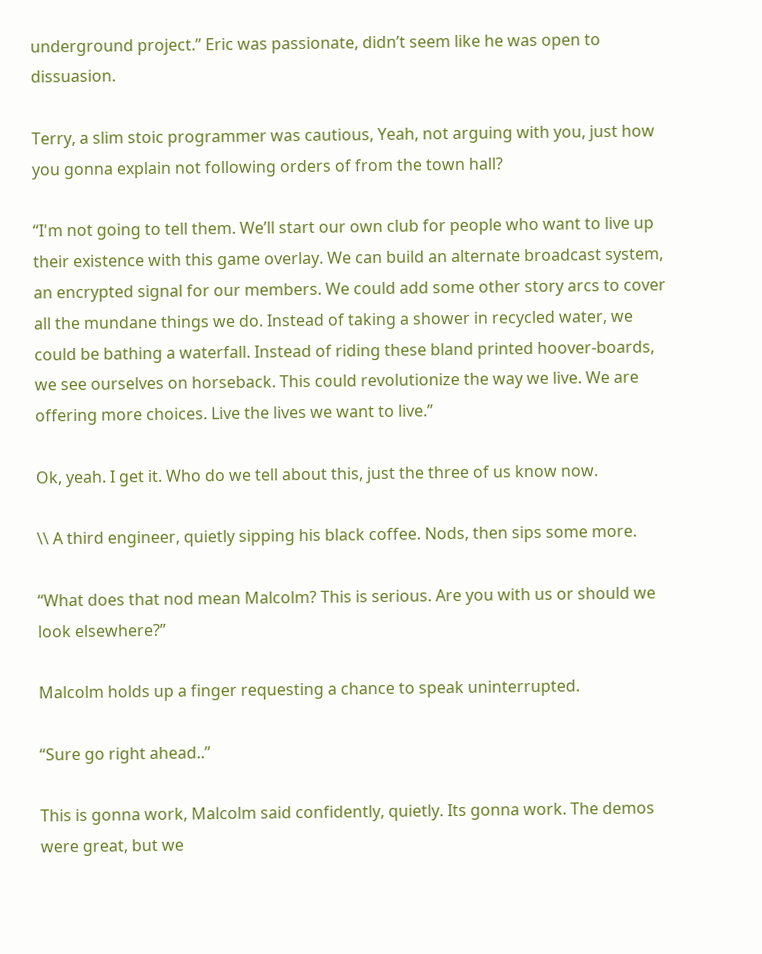underground project.” Eric was passionate, didn’t seem like he was open to dissuasion.

Terry, a slim stoic programmer was cautious, Yeah, not arguing with you, just how you gonna explain not following orders of from the town hall?

“I'm not going to tell them. We’ll start our own club for people who want to live up their existence with this game overlay. We can build an alternate broadcast system, an encrypted signal for our members. We could add some other story arcs to cover all the mundane things we do. Instead of taking a shower in recycled water, we could be bathing a waterfall. Instead of riding these bland printed hoover-boards, we see ourselves on horseback. This could revolutionize the way we live. We are offering more choices. Live the lives we want to live.”

Ok, yeah. I get it. Who do we tell about this, just the three of us know now.

\\ A third engineer, quietly sipping his black coffee. Nods, then sips some more.

“What does that nod mean Malcolm? This is serious. Are you with us or should we look elsewhere?”

Malcolm holds up a finger requesting a chance to speak uninterrupted.

“Sure go right ahead..”

This is gonna work, Malcolm said confidently, quietly. Its gonna work. The demos were great, but we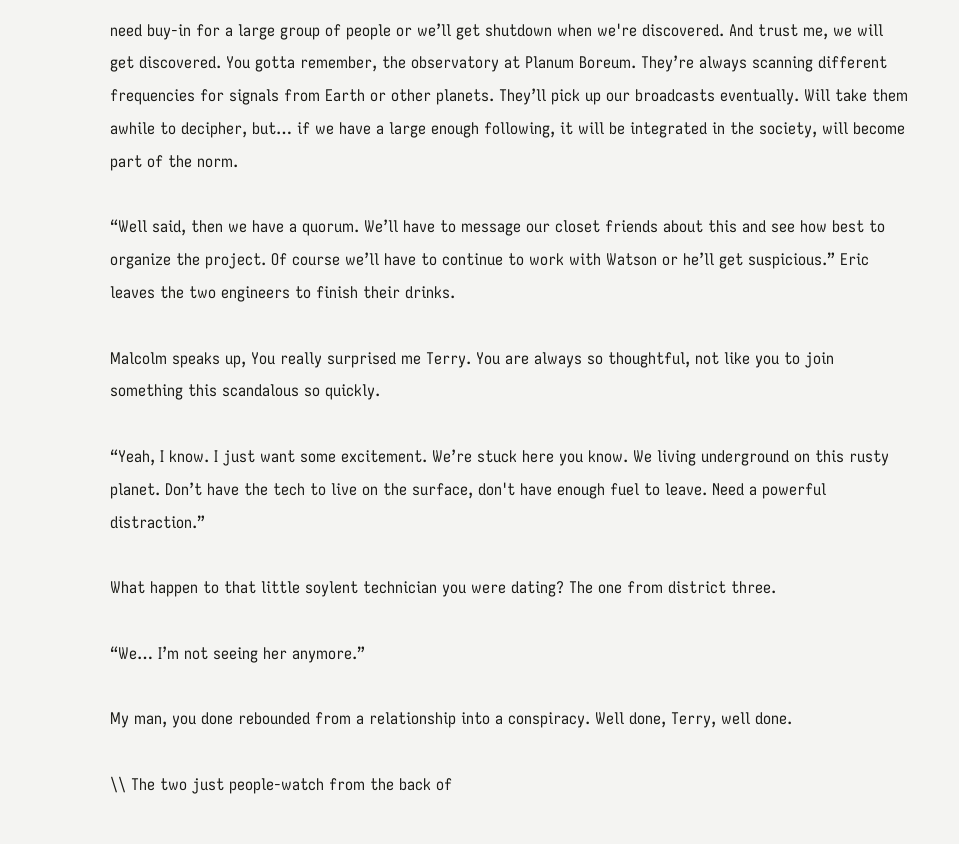need buy-in for a large group of people or we’ll get shutdown when we're discovered. And trust me, we will get discovered. You gotta remember, the observatory at Planum Boreum. They’re always scanning different frequencies for signals from Earth or other planets. They’ll pick up our broadcasts eventually. Will take them awhile to decipher, but… if we have a large enough following, it will be integrated in the society, will become part of the norm.

“Well said, then we have a quorum. We’ll have to message our closet friends about this and see how best to organize the project. Of course we’ll have to continue to work with Watson or he’ll get suspicious.” Eric leaves the two engineers to finish their drinks.

Malcolm speaks up, You really surprised me Terry. You are always so thoughtful, not like you to join something this scandalous so quickly.

“Yeah, I know. I just want some excitement. We’re stuck here you know. We living underground on this rusty planet. Don’t have the tech to live on the surface, don't have enough fuel to leave. Need a powerful distraction.”

What happen to that little soylent technician you were dating? The one from district three.

“We… I’m not seeing her anymore.”

My man, you done rebounded from a relationship into a conspiracy. Well done, Terry, well done.

\\ The two just people-watch from the back of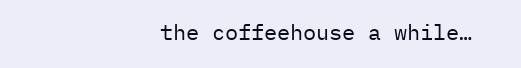the coffeehouse a while…